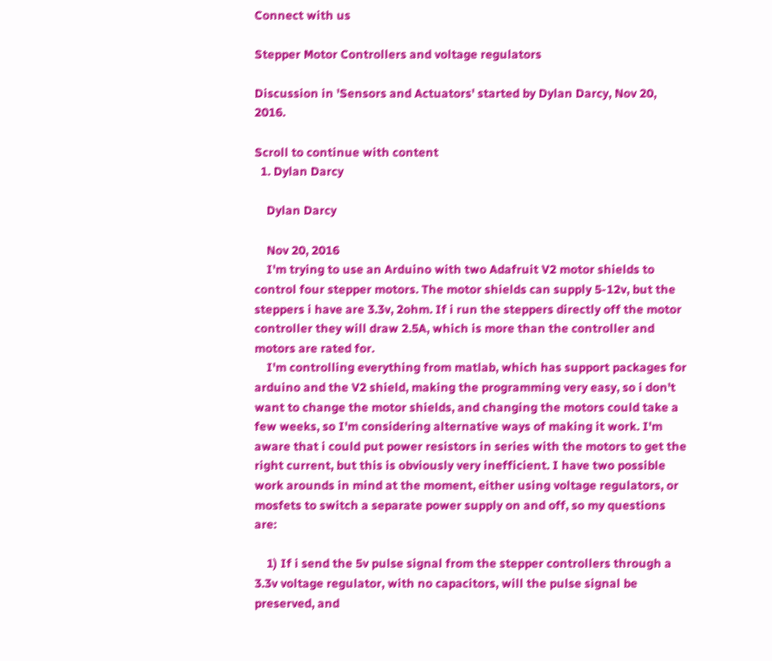Connect with us

Stepper Motor Controllers and voltage regulators

Discussion in 'Sensors and Actuators' started by Dylan Darcy, Nov 20, 2016.

Scroll to continue with content
  1. Dylan Darcy

    Dylan Darcy

    Nov 20, 2016
    I'm trying to use an Arduino with two Adafruit V2 motor shields to control four stepper motors. The motor shields can supply 5-12v, but the steppers i have are 3.3v, 2ohm. If i run the steppers directly off the motor controller they will draw 2.5A, which is more than the controller and motors are rated for.
    I'm controlling everything from matlab, which has support packages for arduino and the V2 shield, making the programming very easy, so i don't want to change the motor shields, and changing the motors could take a few weeks, so I'm considering alternative ways of making it work. I'm aware that i could put power resistors in series with the motors to get the right current, but this is obviously very inefficient. I have two possible work arounds in mind at the moment, either using voltage regulators, or mosfets to switch a separate power supply on and off, so my questions are:

    1) If i send the 5v pulse signal from the stepper controllers through a 3.3v voltage regulator, with no capacitors, will the pulse signal be preserved, and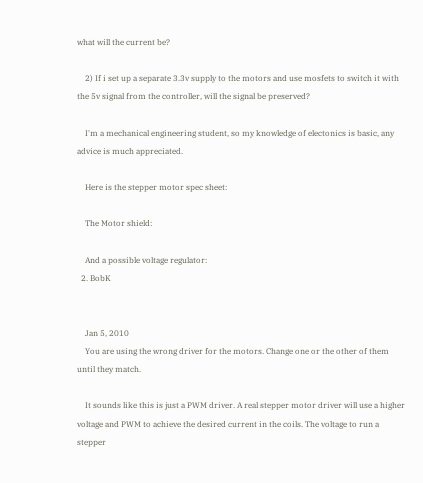what will the current be?

    2) If i set up a separate 3.3v supply to the motors and use mosfets to switch it with the 5v signal from the controller, will the signal be preserved?

    I'm a mechanical engineering student, so my knowledge of electonics is basic, any advice is much appreciated.

    Here is the stepper motor spec sheet:

    The Motor shield:

    And a possible voltage regulator:
  2. BobK


    Jan 5, 2010
    You are using the wrong driver for the motors. Change one or the other of them until they match.

    It sounds like this is just a PWM driver. A real stepper motor driver will use a higher voltage and PWM to achieve the desired current in the coils. The voltage to run a stepper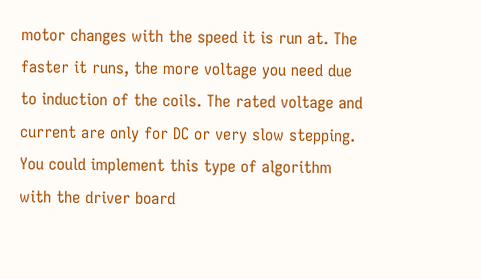motor changes with the speed it is run at. The faster it runs, the more voltage you need due to induction of the coils. The rated voltage and current are only for DC or very slow stepping. You could implement this type of algorithm with the driver board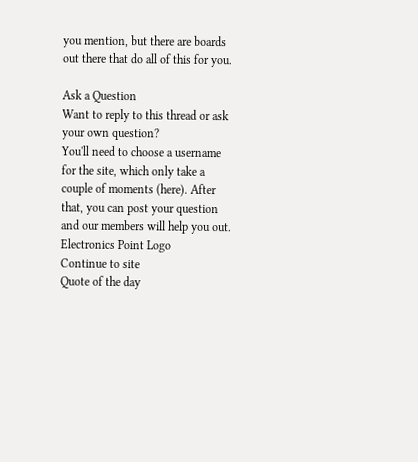you mention, but there are boards out there that do all of this for you.

Ask a Question
Want to reply to this thread or ask your own question?
You'll need to choose a username for the site, which only take a couple of moments (here). After that, you can post your question and our members will help you out.
Electronics Point Logo
Continue to site
Quote of the day